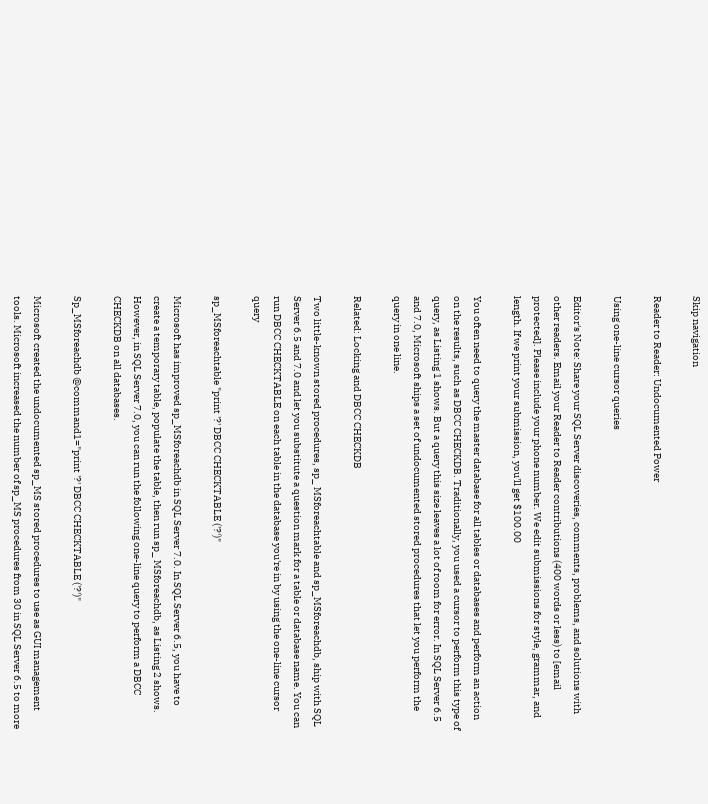Skip navigation

Reader to Reader: Undocumented Power

Using one-line cursor queries

Editor's Note: Share your SQL Server discoveries, comments, problems, and solutions with other readers. Email your Reader to Reader contributions (400 words or less) to [email protected]. Please include your phone number. We edit submissions for style, grammar, and length. If we print your submission, you'll get $100.00

You often need to query the master database for all tables or databases and perform an action on the results, such as DBCC CHECKDB. Traditionally, you used a cursor to perform this type of query, as Listing 1 shows. But a query this size leaves a lot of room for error. In SQL Server 6.5 and 7.0, Microsoft ships a set of undocumented stored procedures that let you perform the query in one line.

Related: Locking and DBCC CHECKDB

Two little-known stored procedures, sp_ MSforeachtable and sp_MSforeachdb, ship with SQL Server 6.5 and 7.0 and let you substitute a question mark for a table or database name. You can run DBCC CHECKTABLE on each table in the database you're in by using the one-line cursor query

sp_MSforeachtable "print '?' DBCC CHECKTABLE ('?')"

Microsoft has improved sp_MSforeachdb in SQL Server 7.0. In SQL Server 6.5, you have to create a temporary table, populate the table, then run sp_ MSforeachdb, as Listing 2 shows. However, in SQL Server 7.0, you can run the following one-line query to perform a DBCC CHECKDB on all databases.

Sp_MSforeachdb @command1="print '?' DBCC CHECKTABLE ('?')"

Microsoft created the undocumented sp_MS stored procedures to use as GUI management tools. Microsoft increased the number of sp_MS procedures from 30 in SQL Server 6.5 to more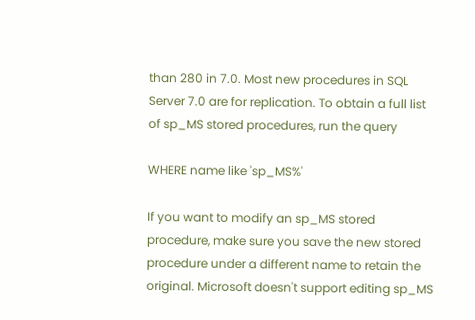than 280 in 7.0. Most new procedures in SQL Server 7.0 are for replication. To obtain a full list of sp_MS stored procedures, run the query

WHERE name like 'sp_MS%'

If you want to modify an sp_MS stored procedure, make sure you save the new stored procedure under a different name to retain the original. Microsoft doesn't support editing sp_MS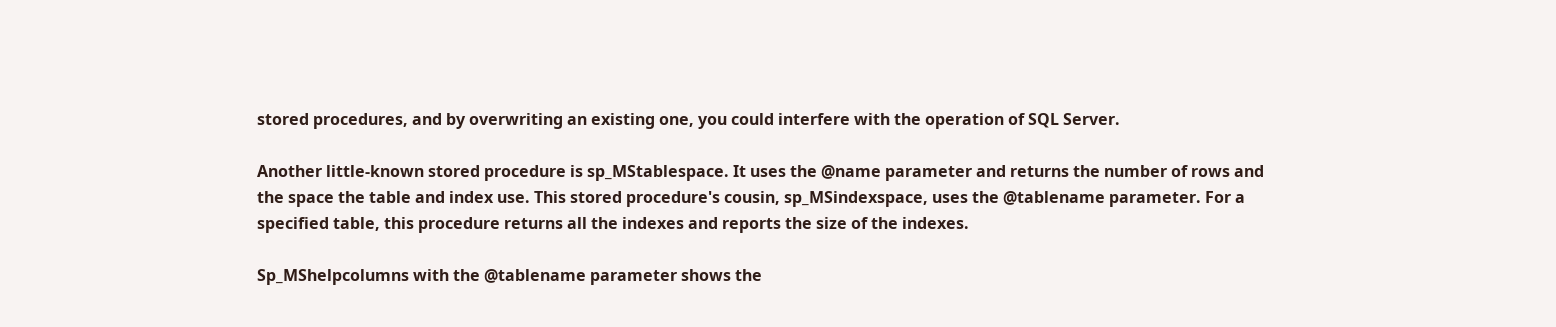stored procedures, and by overwriting an existing one, you could interfere with the operation of SQL Server.

Another little-known stored procedure is sp_MStablespace. It uses the @name parameter and returns the number of rows and the space the table and index use. This stored procedure's cousin, sp_MSindexspace, uses the @tablename parameter. For a specified table, this procedure returns all the indexes and reports the size of the indexes.

Sp_MShelpcolumns with the @tablename parameter shows the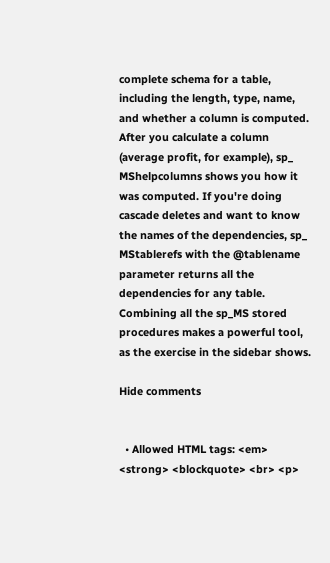complete schema for a table, including the length, type, name, and whether a column is computed. After you calculate a column (average profit, for example), sp_ MShelpcolumns shows you how it was computed. If you're doing cascade deletes and want to know the names of the dependencies, sp_ MStablerefs with the @tablename parameter returns all the dependencies for any table. Combining all the sp_MS stored procedures makes a powerful tool, as the exercise in the sidebar shows.

Hide comments


  • Allowed HTML tags: <em> <strong> <blockquote> <br> <p>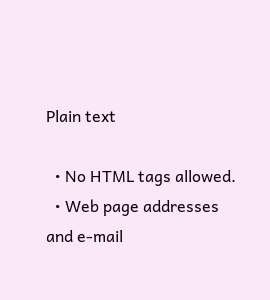Plain text

  • No HTML tags allowed.
  • Web page addresses and e-mail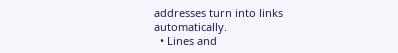addresses turn into links automatically.
  • Lines and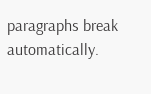paragraphs break automatically.